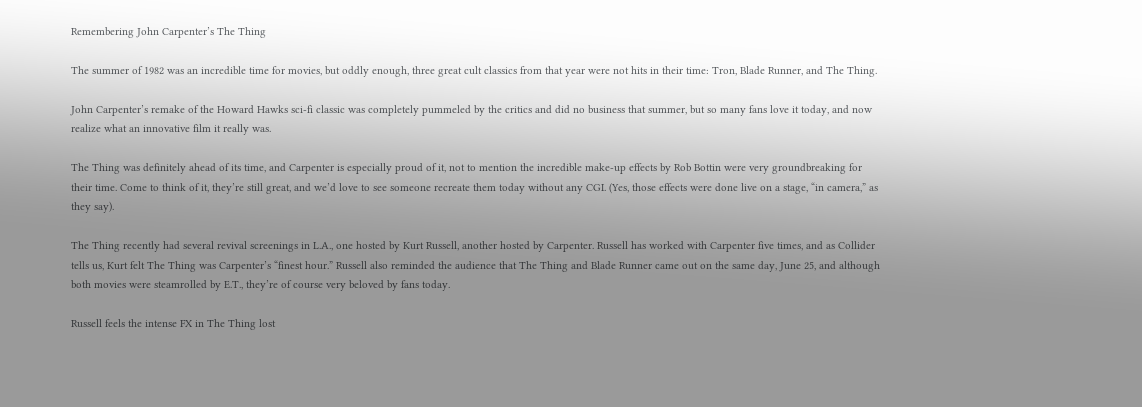Remembering John Carpenter’s The Thing

The summer of 1982 was an incredible time for movies, but oddly enough, three great cult classics from that year were not hits in their time: Tron, Blade Runner, and The Thing.

John Carpenter’s remake of the Howard Hawks sci-fi classic was completely pummeled by the critics and did no business that summer, but so many fans love it today, and now realize what an innovative film it really was.

The Thing was definitely ahead of its time, and Carpenter is especially proud of it, not to mention the incredible make-up effects by Rob Bottin were very groundbreaking for their time. Come to think of it, they’re still great, and we’d love to see someone recreate them today without any CGI. (Yes, those effects were done live on a stage, “in camera,” as they say).

The Thing recently had several revival screenings in L.A., one hosted by Kurt Russell, another hosted by Carpenter. Russell has worked with Carpenter five times, and as Collider tells us, Kurt felt The Thing was Carpenter’s “finest hour.” Russell also reminded the audience that The Thing and Blade Runner came out on the same day, June 25, and although both movies were steamrolled by E.T., they’re of course very beloved by fans today.

Russell feels the intense FX in The Thing lost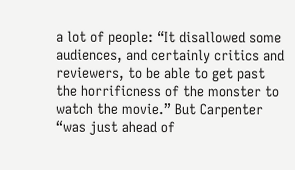a lot of people: “It disallowed some audiences, and certainly critics and reviewers, to be able to get past the horrificness of the monster to watch the movie.” But Carpenter “was just ahead of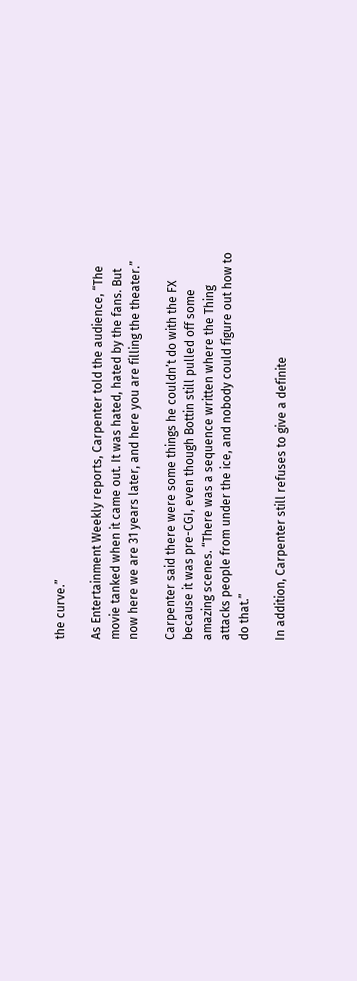the curve.”

As Entertainment Weekly reports, Carpenter told the audience, “The movie tanked when it came out. It was hated, hated by the fans. But now here we are 31 years later, and here you are filling the theater.”

Carpenter said there were some things he couldn’t do with the FX because it was pre-CGI, even though Bottin still pulled off some amazing scenes. “There was a sequence written where the Thing attacks people from under the ice, and nobody could figure out how to do that.”

In addition, Carpenter still refuses to give a definite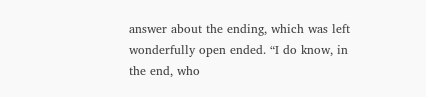answer about the ending, which was left wonderfully open ended. “I do know, in the end, who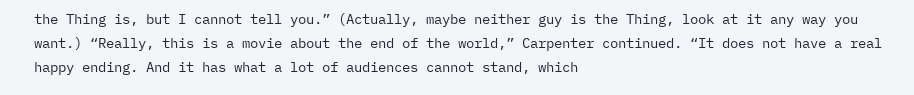the Thing is, but I cannot tell you.” (Actually, maybe neither guy is the Thing, look at it any way you want.) “Really, this is a movie about the end of the world,” Carpenter continued. “It does not have a real happy ending. And it has what a lot of audiences cannot stand, which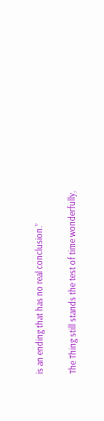is an ending that has no real conclusion.”

The Thing still stands the test of time wonderfully,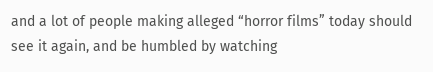and a lot of people making alleged “horror films” today should see it again, and be humbled by watching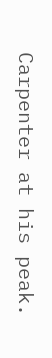Carpenter at his peak.